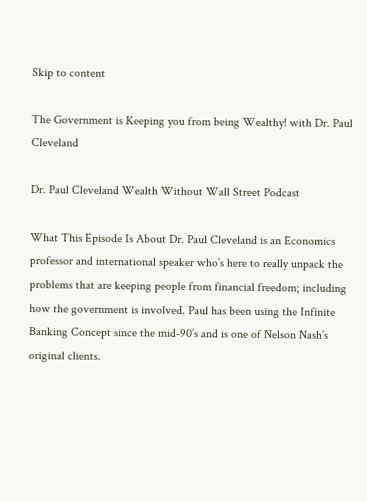Skip to content

The Government is Keeping you from being Wealthy! with Dr. Paul Cleveland

Dr. Paul Cleveland Wealth Without Wall Street Podcast

What This Episode Is About Dr. Paul Cleveland is an Economics professor and international speaker who’s here to really unpack the problems that are keeping people from financial freedom; including how the government is involved. Paul has been using the Infinite Banking Concept since the mid-90’s and is one of Nelson Nash’s original clients.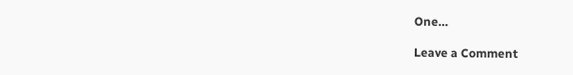One…

Leave a Comment